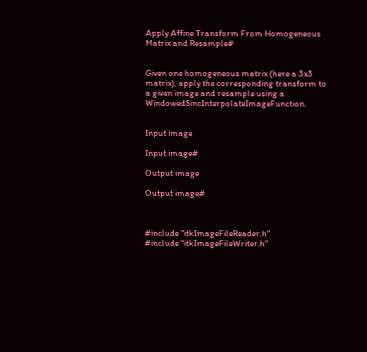Apply Affine Transform From Homogeneous Matrix and Resample#


Given one homogeneous matrix (here a 3x3 matrix), apply the corresponding transform to a given image and resample using a WindowedSincInterpolateImageFunction.


Input image

Input image#

Output image

Output image#



#include "itkImageFileReader.h"
#include "itkImageFileWriter.h"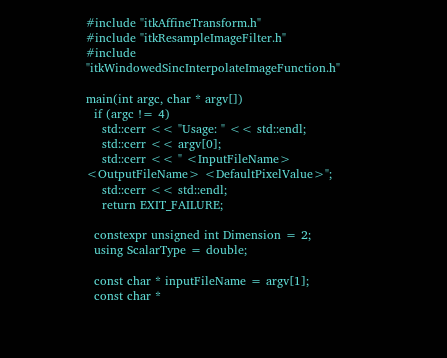#include "itkAffineTransform.h"
#include "itkResampleImageFilter.h"
#include "itkWindowedSincInterpolateImageFunction.h"

main(int argc, char * argv[])
  if (argc != 4)
    std::cerr << "Usage: " << std::endl;
    std::cerr << argv[0];
    std::cerr << " <InputFileName> <OutputFileName> <DefaultPixelValue>";
    std::cerr << std::endl;
    return EXIT_FAILURE;

  constexpr unsigned int Dimension = 2;
  using ScalarType = double;

  const char * inputFileName = argv[1];
  const char *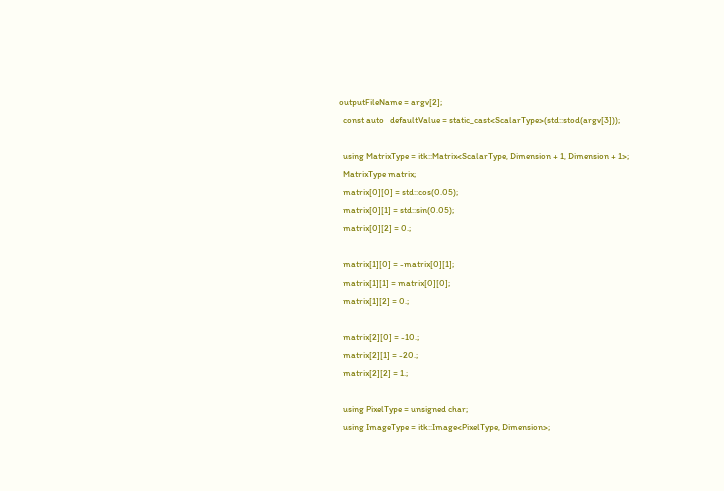outputFileName = argv[2];
  const auto   defaultValue = static_cast<ScalarType>(std::stod(argv[3]));

  using MatrixType = itk::Matrix<ScalarType, Dimension + 1, Dimension + 1>;
  MatrixType matrix;
  matrix[0][0] = std::cos(0.05);
  matrix[0][1] = std::sin(0.05);
  matrix[0][2] = 0.;

  matrix[1][0] = -matrix[0][1];
  matrix[1][1] = matrix[0][0];
  matrix[1][2] = 0.;

  matrix[2][0] = -10.;
  matrix[2][1] = -20.;
  matrix[2][2] = 1.;

  using PixelType = unsigned char;
  using ImageType = itk::Image<PixelType, Dimension>;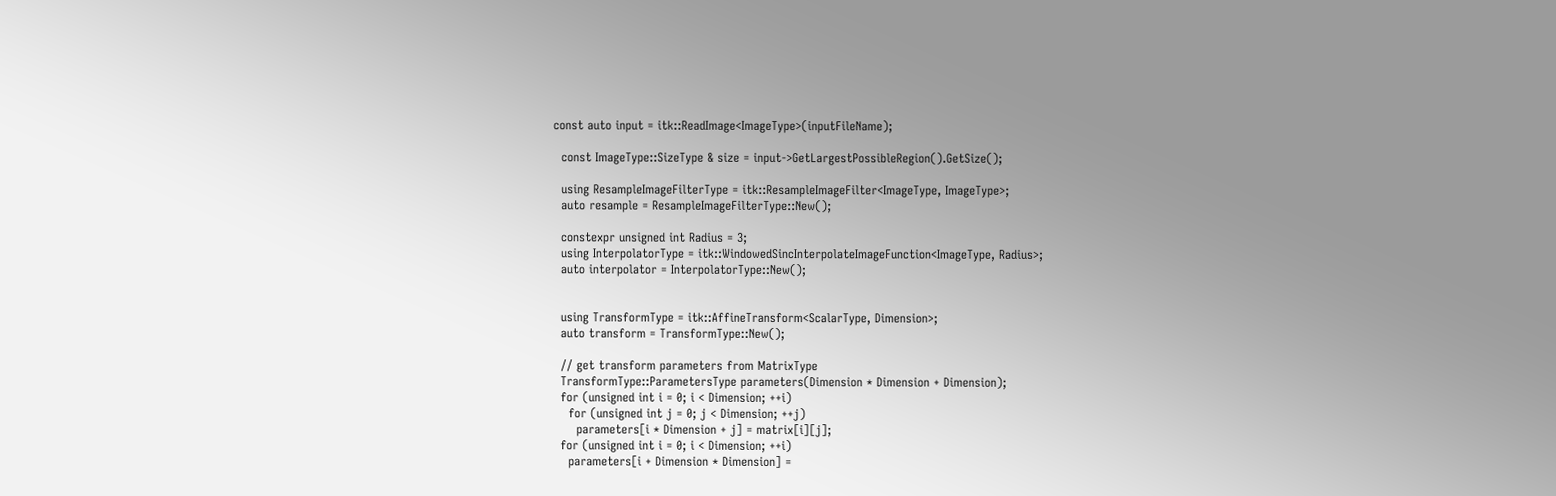const auto input = itk::ReadImage<ImageType>(inputFileName);

  const ImageType::SizeType & size = input->GetLargestPossibleRegion().GetSize();

  using ResampleImageFilterType = itk::ResampleImageFilter<ImageType, ImageType>;
  auto resample = ResampleImageFilterType::New();

  constexpr unsigned int Radius = 3;
  using InterpolatorType = itk::WindowedSincInterpolateImageFunction<ImageType, Radius>;
  auto interpolator = InterpolatorType::New();


  using TransformType = itk::AffineTransform<ScalarType, Dimension>;
  auto transform = TransformType::New();

  // get transform parameters from MatrixType
  TransformType::ParametersType parameters(Dimension * Dimension + Dimension);
  for (unsigned int i = 0; i < Dimension; ++i)
    for (unsigned int j = 0; j < Dimension; ++j)
      parameters[i * Dimension + j] = matrix[i][j];
  for (unsigned int i = 0; i < Dimension; ++i)
    parameters[i + Dimension * Dimension] =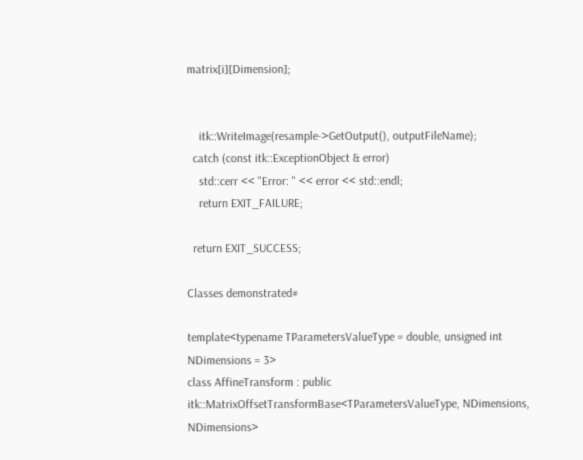matrix[i][Dimension];


    itk::WriteImage(resample->GetOutput(), outputFileName);
  catch (const itk::ExceptionObject & error)
    std::cerr << "Error: " << error << std::endl;
    return EXIT_FAILURE;

  return EXIT_SUCCESS;

Classes demonstrated#

template<typename TParametersValueType = double, unsigned int NDimensions = 3>
class AffineTransform : public itk::MatrixOffsetTransformBase<TParametersValueType, NDimensions, NDimensions>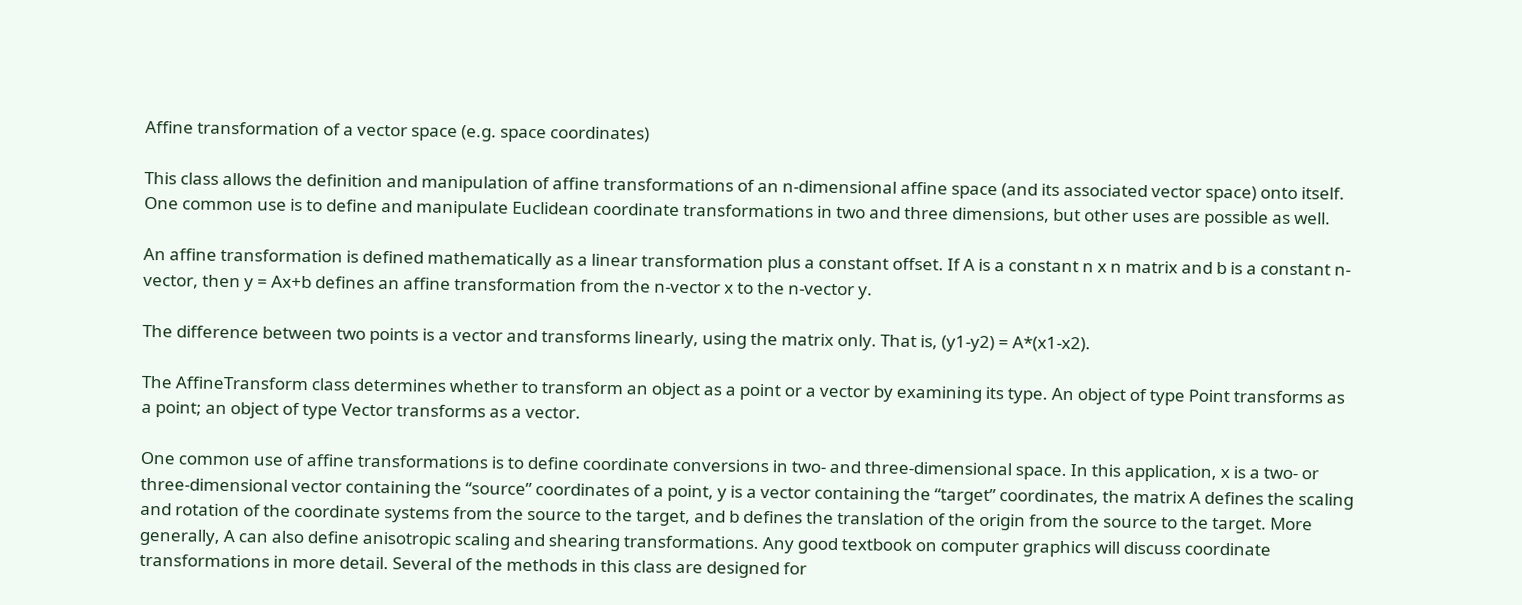Affine transformation of a vector space (e.g. space coordinates)

This class allows the definition and manipulation of affine transformations of an n-dimensional affine space (and its associated vector space) onto itself. One common use is to define and manipulate Euclidean coordinate transformations in two and three dimensions, but other uses are possible as well.

An affine transformation is defined mathematically as a linear transformation plus a constant offset. If A is a constant n x n matrix and b is a constant n-vector, then y = Ax+b defines an affine transformation from the n-vector x to the n-vector y.

The difference between two points is a vector and transforms linearly, using the matrix only. That is, (y1-y2) = A*(x1-x2).

The AffineTransform class determines whether to transform an object as a point or a vector by examining its type. An object of type Point transforms as a point; an object of type Vector transforms as a vector.

One common use of affine transformations is to define coordinate conversions in two- and three-dimensional space. In this application, x is a two- or three-dimensional vector containing the “source” coordinates of a point, y is a vector containing the “target” coordinates, the matrix A defines the scaling and rotation of the coordinate systems from the source to the target, and b defines the translation of the origin from the source to the target. More generally, A can also define anisotropic scaling and shearing transformations. Any good textbook on computer graphics will discuss coordinate transformations in more detail. Several of the methods in this class are designed for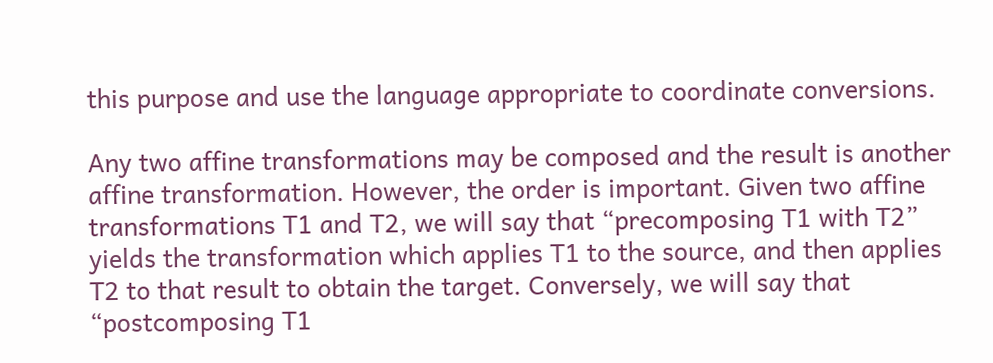this purpose and use the language appropriate to coordinate conversions.

Any two affine transformations may be composed and the result is another affine transformation. However, the order is important. Given two affine transformations T1 and T2, we will say that “precomposing T1 with T2” yields the transformation which applies T1 to the source, and then applies T2 to that result to obtain the target. Conversely, we will say that “postcomposing T1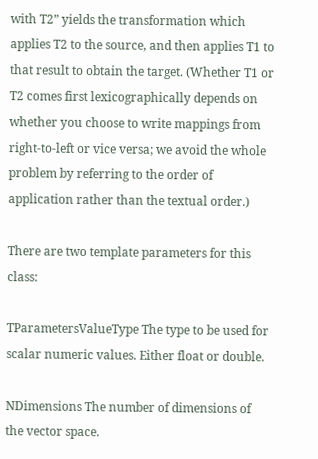with T2” yields the transformation which applies T2 to the source, and then applies T1 to that result to obtain the target. (Whether T1 or T2 comes first lexicographically depends on whether you choose to write mappings from right-to-left or vice versa; we avoid the whole problem by referring to the order of application rather than the textual order.)

There are two template parameters for this class:

TParametersValueType The type to be used for scalar numeric values. Either float or double.

NDimensions The number of dimensions of the vector space.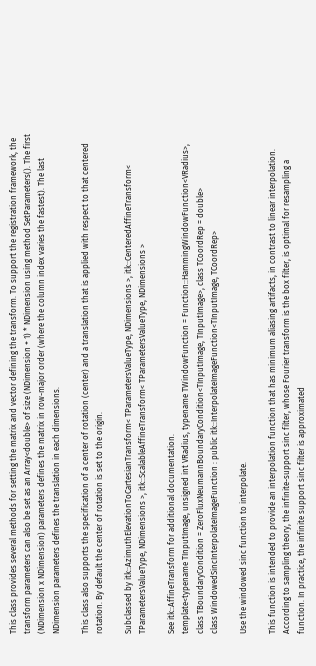This class provides several methods for setting the matrix and vector defining the transform. To support the registration framework, the transform parameters can also be set as an Array<double> of size (NDimension + 1) * NDimension using method SetParameters(). The first (NDimension x NDimension) parameters defines the matrix in row-major order (where the column index varies the fastest). The last NDimension parameters defines the translation in each dimensions.

This class also supports the specification of a center of rotation (center) and a translation that is applied with respect to that centered rotation. By default the center of rotation is set to the origin.

Subclassed by itk::AzimuthElevationToCartesianTransform< TParametersValueType, NDimensions >, itk::CenteredAffineTransform< TParametersValueType, NDimensions >, itk::ScalableAffineTransform< TParametersValueType, NDimensions >

See itk::AffineTransform for additional documentation.
template<typename TInputImage, unsigned int VRadius, typename TWindowFunction = Function::HammingWindowFunction<VRadius>, class TBoundaryCondition = ZeroFluxNeumannBoundaryCondition<TInputImage, TInputImage>, class TCoordRep = double>
class WindowedSincInterpolateImageFunction : public itk::InterpolateImageFunction<TInputImage, TCoordRep>

Use the windowed sinc function to interpolate.

This function is intended to provide an interpolation function that has minimum aliasing artifacts, in contrast to linear interpolation. According to sampling theory, the infinite-support sinc filter, whose Fourier transform is the box filter, is optimal for resampling a function. In practice, the infinite support sinc filter is approximated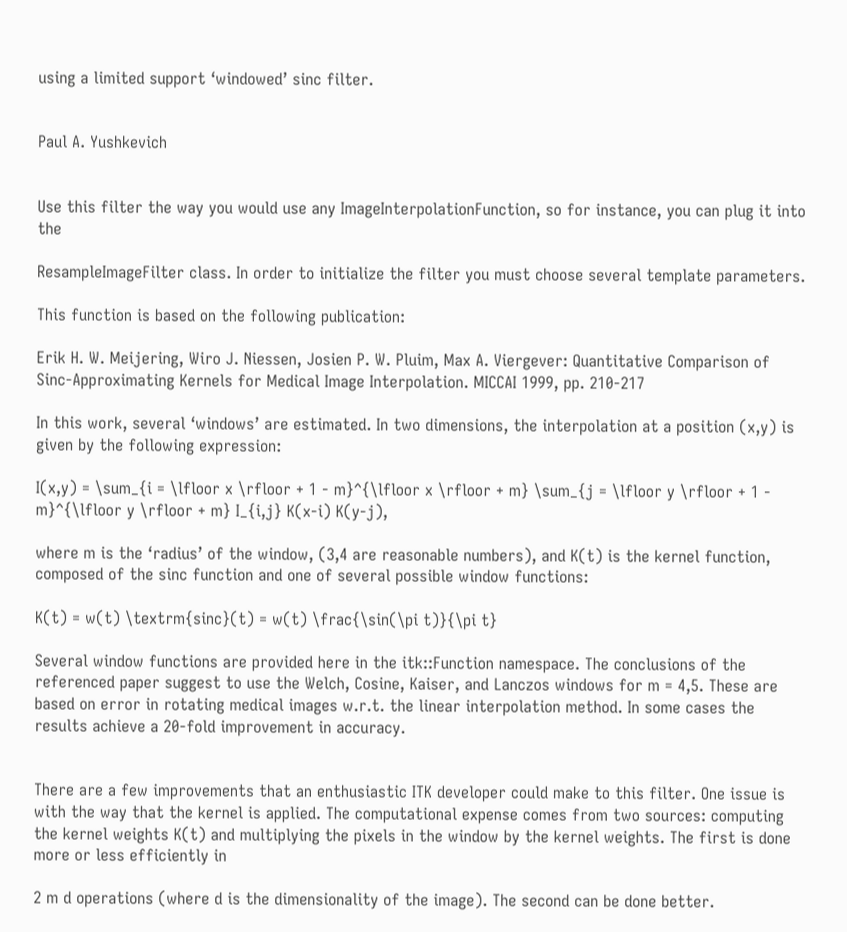using a limited support ‘windowed’ sinc filter.


Paul A. Yushkevich


Use this filter the way you would use any ImageInterpolationFunction, so for instance, you can plug it into the

ResampleImageFilter class. In order to initialize the filter you must choose several template parameters.

This function is based on the following publication:

Erik H. W. Meijering, Wiro J. Niessen, Josien P. W. Pluim, Max A. Viergever: Quantitative Comparison of Sinc-Approximating Kernels for Medical Image Interpolation. MICCAI 1999, pp. 210-217

In this work, several ‘windows’ are estimated. In two dimensions, the interpolation at a position (x,y) is given by the following expression:

I(x,y) = \sum_{i = \lfloor x \rfloor + 1 - m}^{\lfloor x \rfloor + m} \sum_{j = \lfloor y \rfloor + 1 - m}^{\lfloor y \rfloor + m} I_{i,j} K(x-i) K(y-j),

where m is the ‘radius’ of the window, (3,4 are reasonable numbers), and K(t) is the kernel function, composed of the sinc function and one of several possible window functions:

K(t) = w(t) \textrm{sinc}(t) = w(t) \frac{\sin(\pi t)}{\pi t}

Several window functions are provided here in the itk::Function namespace. The conclusions of the referenced paper suggest to use the Welch, Cosine, Kaiser, and Lanczos windows for m = 4,5. These are based on error in rotating medical images w.r.t. the linear interpolation method. In some cases the results achieve a 20-fold improvement in accuracy.


There are a few improvements that an enthusiastic ITK developer could make to this filter. One issue is with the way that the kernel is applied. The computational expense comes from two sources: computing the kernel weights K(t) and multiplying the pixels in the window by the kernel weights. The first is done more or less efficiently in

2 m d operations (where d is the dimensionality of the image). The second can be done better.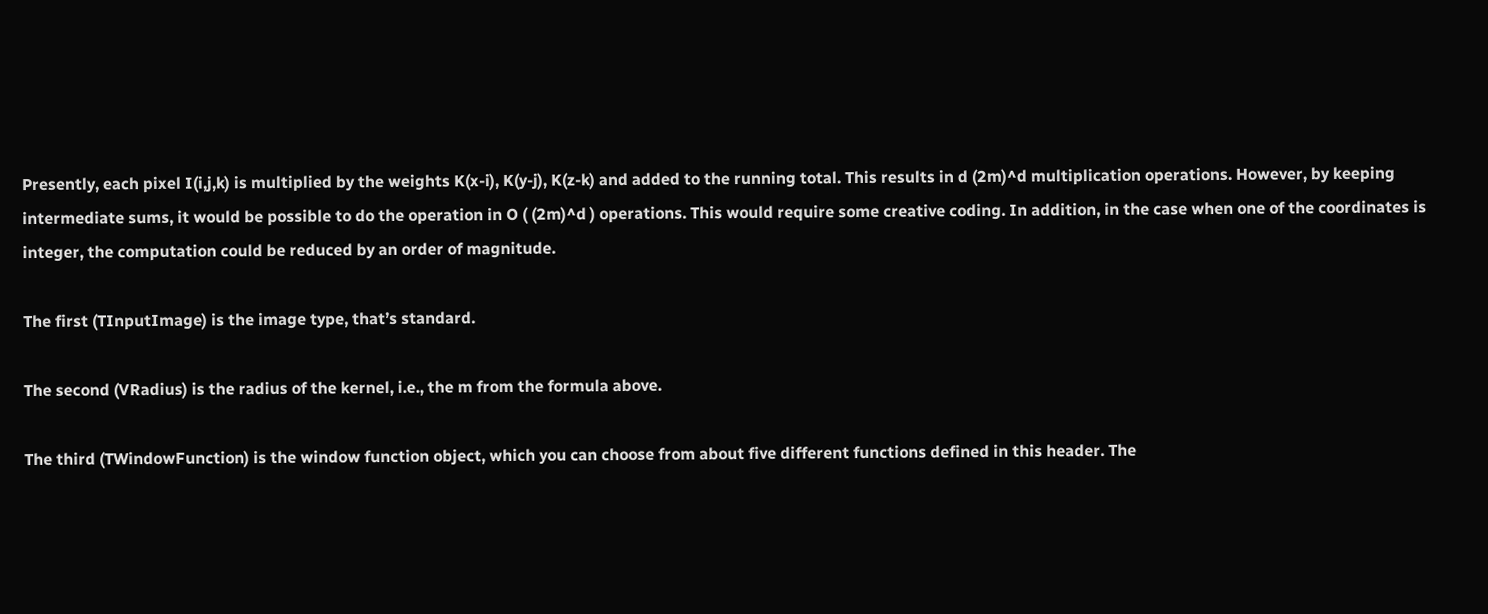Presently, each pixel I(i,j,k) is multiplied by the weights K(x-i), K(y-j), K(z-k) and added to the running total. This results in d (2m)^d multiplication operations. However, by keeping intermediate sums, it would be possible to do the operation in O ( (2m)^d ) operations. This would require some creative coding. In addition, in the case when one of the coordinates is integer, the computation could be reduced by an order of magnitude.

The first (TInputImage) is the image type, that’s standard.

The second (VRadius) is the radius of the kernel, i.e., the m from the formula above.

The third (TWindowFunction) is the window function object, which you can choose from about five different functions defined in this header. The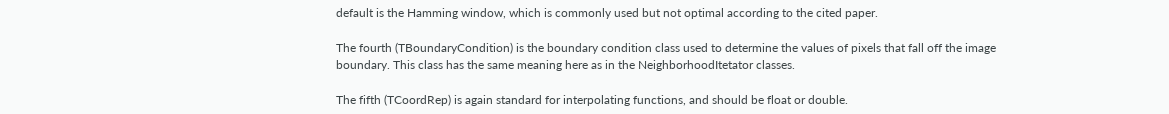default is the Hamming window, which is commonly used but not optimal according to the cited paper.

The fourth (TBoundaryCondition) is the boundary condition class used to determine the values of pixels that fall off the image boundary. This class has the same meaning here as in the NeighborhoodItetator classes.

The fifth (TCoordRep) is again standard for interpolating functions, and should be float or double.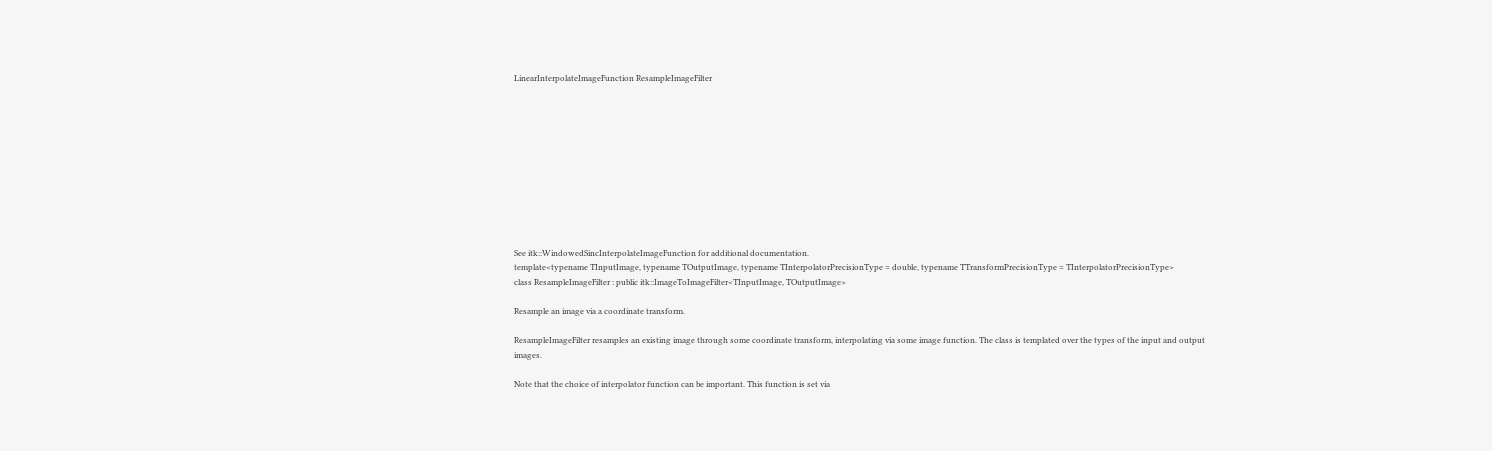LinearInterpolateImageFunction ResampleImageFilter











See itk::WindowedSincInterpolateImageFunction for additional documentation.
template<typename TInputImage, typename TOutputImage, typename TInterpolatorPrecisionType = double, typename TTransformPrecisionType = TInterpolatorPrecisionType>
class ResampleImageFilter : public itk::ImageToImageFilter<TInputImage, TOutputImage>

Resample an image via a coordinate transform.

ResampleImageFilter resamples an existing image through some coordinate transform, interpolating via some image function. The class is templated over the types of the input and output images.

Note that the choice of interpolator function can be important. This function is set via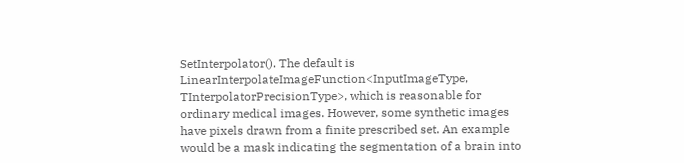SetInterpolator(). The default is LinearInterpolateImageFunction<InputImageType, TInterpolatorPrecisionType>, which is reasonable for ordinary medical images. However, some synthetic images have pixels drawn from a finite prescribed set. An example would be a mask indicating the segmentation of a brain into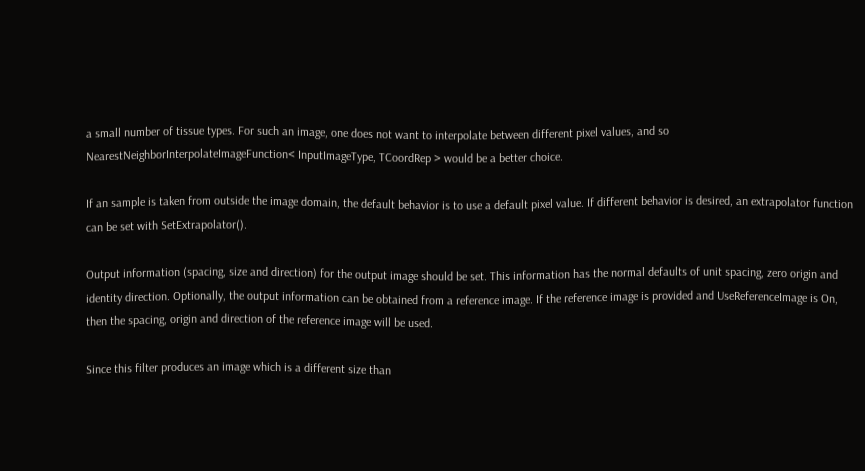a small number of tissue types. For such an image, one does not want to interpolate between different pixel values, and so NearestNeighborInterpolateImageFunction< InputImageType, TCoordRep > would be a better choice.

If an sample is taken from outside the image domain, the default behavior is to use a default pixel value. If different behavior is desired, an extrapolator function can be set with SetExtrapolator().

Output information (spacing, size and direction) for the output image should be set. This information has the normal defaults of unit spacing, zero origin and identity direction. Optionally, the output information can be obtained from a reference image. If the reference image is provided and UseReferenceImage is On, then the spacing, origin and direction of the reference image will be used.

Since this filter produces an image which is a different size than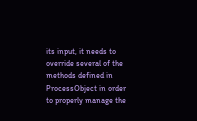its input, it needs to override several of the methods defined in ProcessObject in order to properly manage the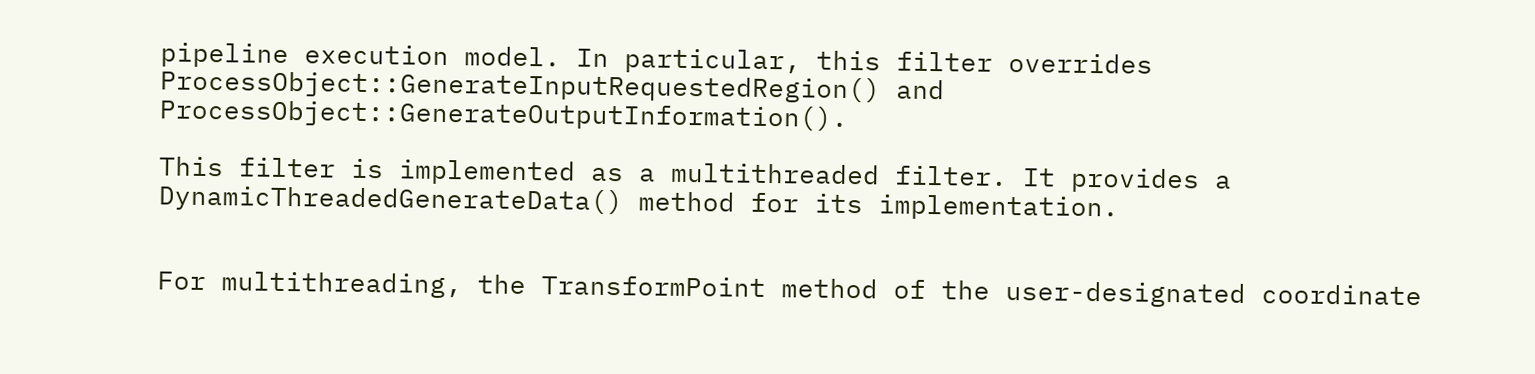pipeline execution model. In particular, this filter overrides ProcessObject::GenerateInputRequestedRegion() and ProcessObject::GenerateOutputInformation().

This filter is implemented as a multithreaded filter. It provides a DynamicThreadedGenerateData() method for its implementation.


For multithreading, the TransformPoint method of the user-designated coordinate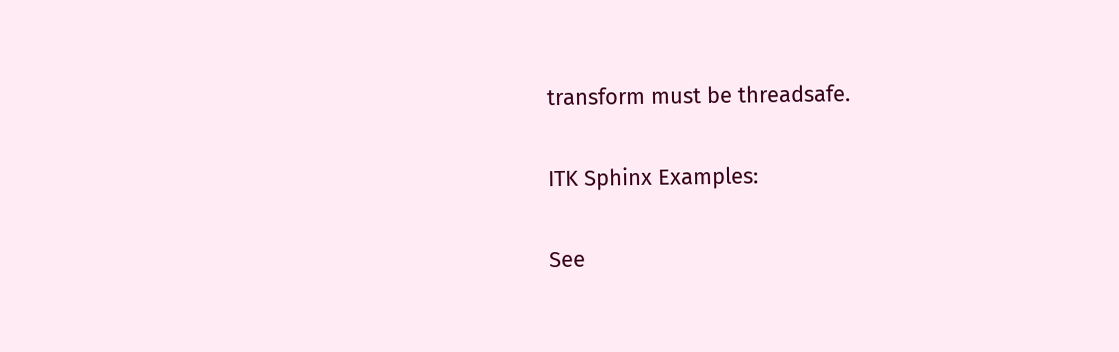transform must be threadsafe.

ITK Sphinx Examples:

See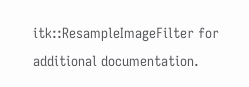itk::ResampleImageFilter for additional documentation.